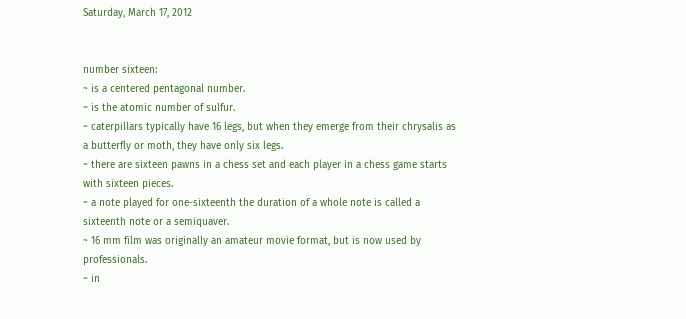Saturday, March 17, 2012


number sixteen:
~ is a centered pentagonal number.
~ is the atomic number of sulfur.
~ caterpillars typically have 16 legs, but when they emerge from their chrysalis as a butterfly or moth, they have only six legs.
~ there are sixteen pawns in a chess set and each player in a chess game starts with sixteen pieces.
~ a note played for one-sixteenth the duration of a whole note is called a sixteenth note or a semiquaver.
~ 16 mm film was originally an amateur movie format, but is now used by professionals.
~ in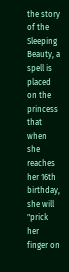the story of the Sleeping Beauty, a spell is placed on the princess that when she reaches her 16th birthday, she will "prick her finger on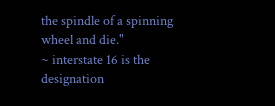the spindle of a spinning wheel and die."
~ interstate 16 is the designation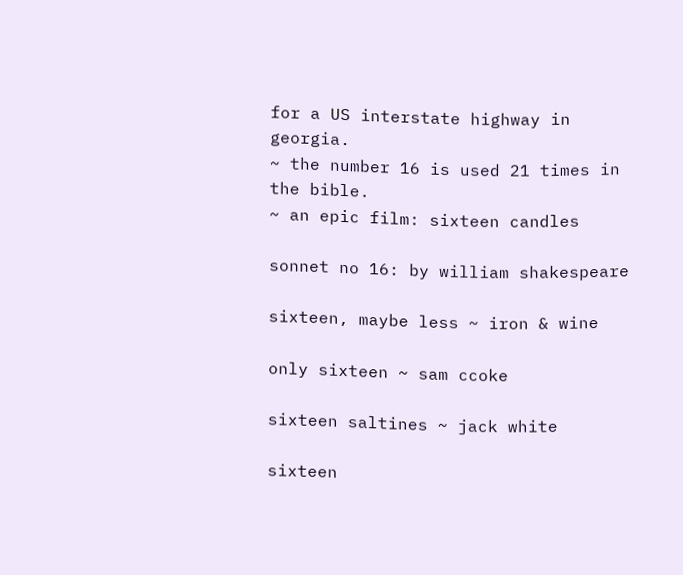for a US interstate highway in georgia.
~ the number 16 is used 21 times in the bible.
~ an epic film: sixteen candles

sonnet no 16: by william shakespeare

sixteen, maybe less ~ iron & wine

only sixteen ~ sam ccoke

sixteen saltines ~ jack white

sixteen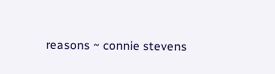reasons ~ connie stevens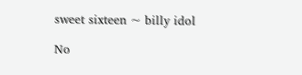sweet sixteen ~ billy idol

No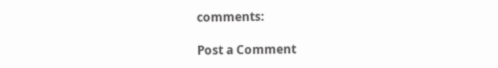comments:

Post a Comment